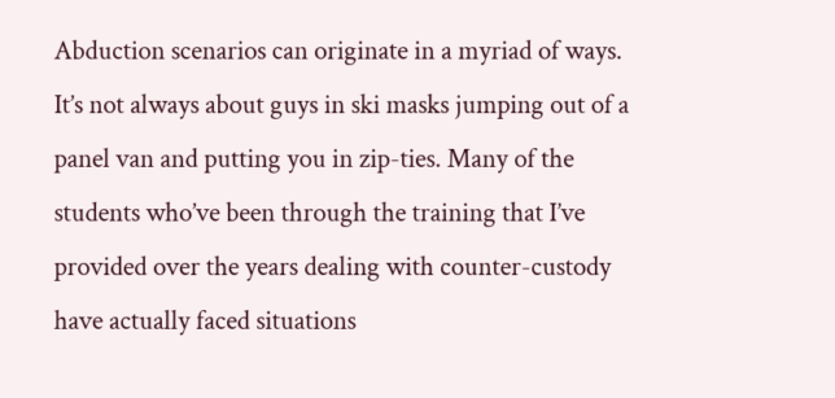Abduction scenarios can originate in a myriad of ways. It’s not always about guys in ski masks jumping out of a panel van and putting you in zip-ties. Many of the students who’ve been through the training that I’ve provided over the years dealing with counter-custody have actually faced situations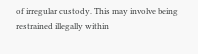of irregular custody. This may involve being restrained illegally within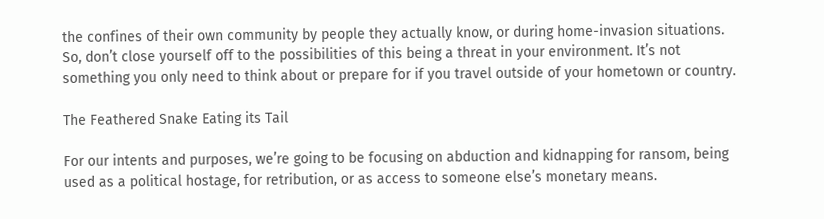the confines of their own community by people they actually know, or during home-invasion situations. So, don’t close yourself off to the possibilities of this being a threat in your environment. It’s not something you only need to think about or prepare for if you travel outside of your hometown or country.

The Feathered Snake Eating its Tail

For our intents and purposes, we’re going to be focusing on abduction and kidnapping for ransom, being used as a political hostage, for retribution, or as access to someone else’s monetary means.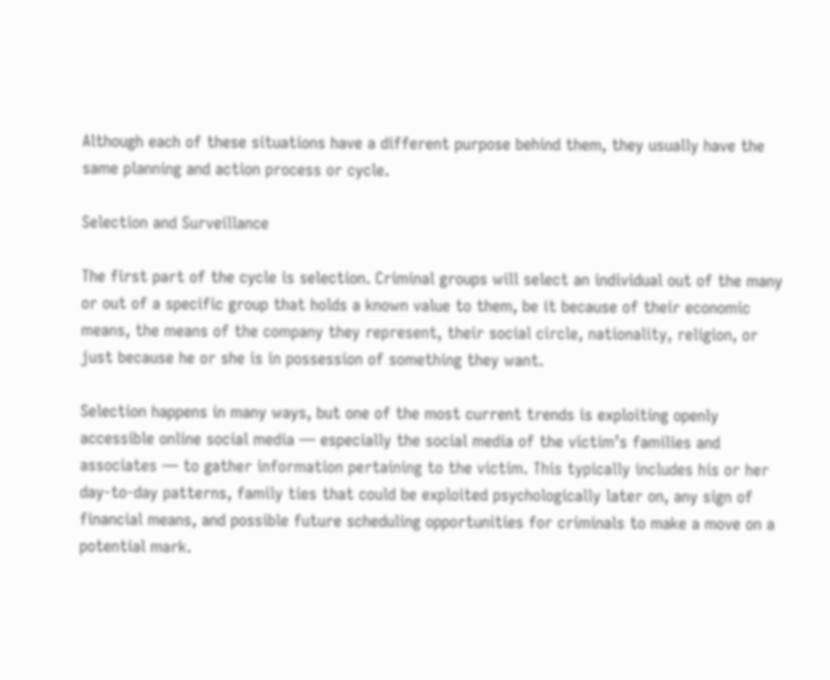Although each of these situations have a different purpose behind them, they usually have the same planning and action process or cycle.

Selection and Surveillance

The first part of the cycle is selection. Criminal groups will select an individual out of the many or out of a specific group that holds a known value to them, be it because of their economic means, the means of the company they represent, their social circle, nationality, religion, or just because he or she is in possession of something they want.

Selection happens in many ways, but one of the most current trends is exploiting openly accessible online social media — especially the social media of the victim’s families and associates — to gather information pertaining to the victim. This typically includes his or her day-to-day patterns, family ties that could be exploited psychologically later on, any sign of financial means, and possible future scheduling opportunities for criminals to make a move on a potential mark.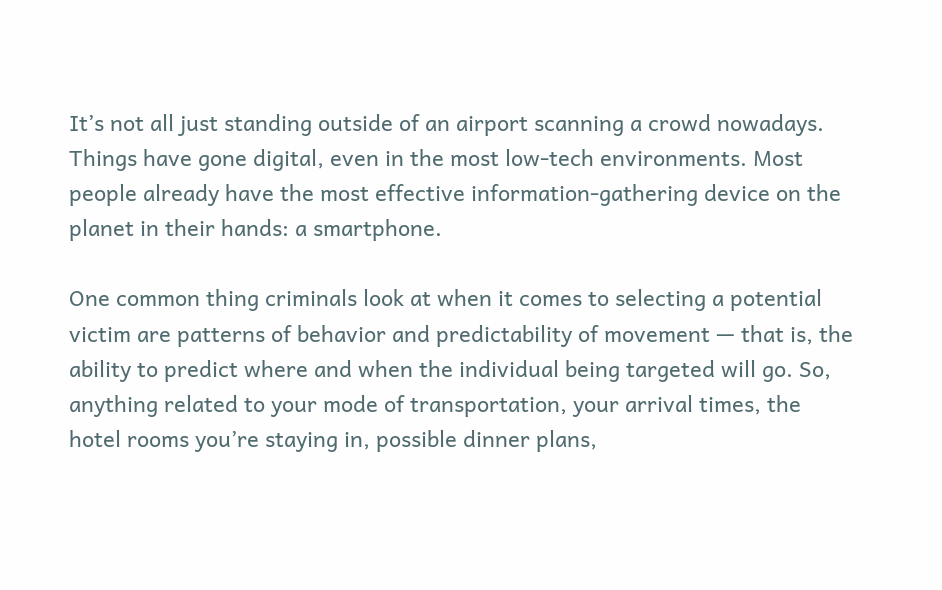It’s not all just standing outside of an airport scanning a crowd nowadays. Things have gone digital, even in the most low-tech environments. Most people already have the most effective information-gathering device on the planet in their hands: a smartphone.

One common thing criminals look at when it comes to selecting a potential victim are patterns of behavior and predictability of movement — that is, the ability to predict where and when the individual being targeted will go. So, anything related to your mode of transportation, your arrival times, the hotel rooms you’re staying in, possible dinner plans,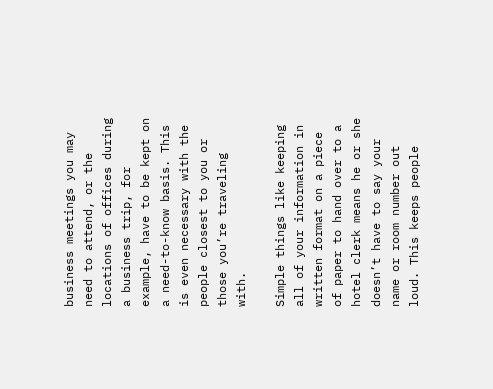business meetings you may need to attend, or the locations of offices during a business trip, for example, have to be kept on a need-to-know basis. This is even necessary with the people closest to you or those you’re traveling with.

Simple things like keeping all of your information in written format on a piece of paper to hand over to a hotel clerk means he or she doesn’t have to say your name or room number out loud. This keeps people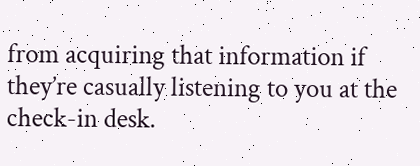from acquiring that information if they’re casually listening to you at the check-in desk.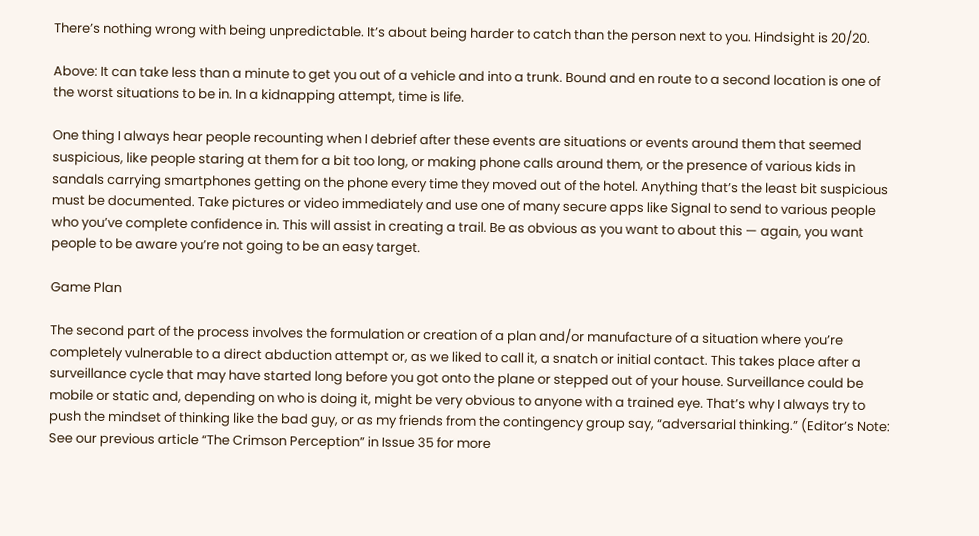There’s nothing wrong with being unpredictable. It’s about being harder to catch than the person next to you. Hindsight is 20/20.

Above: It can take less than a minute to get you out of a vehicle and into a trunk. Bound and en route to a second location is one of the worst situations to be in. In a kidnapping attempt, time is life.

One thing I always hear people recounting when I debrief after these events are situations or events around them that seemed suspicious, like people staring at them for a bit too long, or making phone calls around them, or the presence of various kids in sandals carrying smartphones getting on the phone every time they moved out of the hotel. Anything that’s the least bit suspicious must be documented. Take pictures or video immediately and use one of many secure apps like Signal to send to various people who you’ve complete confidence in. This will assist in creating a trail. Be as obvious as you want to about this — again, you want people to be aware you’re not going to be an easy target.

Game Plan

The second part of the process involves the formulation or creation of a plan and/or manufacture of a situation where you’re completely vulnerable to a direct abduction attempt or, as we liked to call it, a snatch or initial contact. This takes place after a surveillance cycle that may have started long before you got onto the plane or stepped out of your house. Surveillance could be mobile or static and, depending on who is doing it, might be very obvious to anyone with a trained eye. That’s why I always try to push the mindset of thinking like the bad guy, or as my friends from the contingency group say, “adversarial thinking.” (Editor’s Note: See our previous article “The Crimson Perception” in Issue 35 for more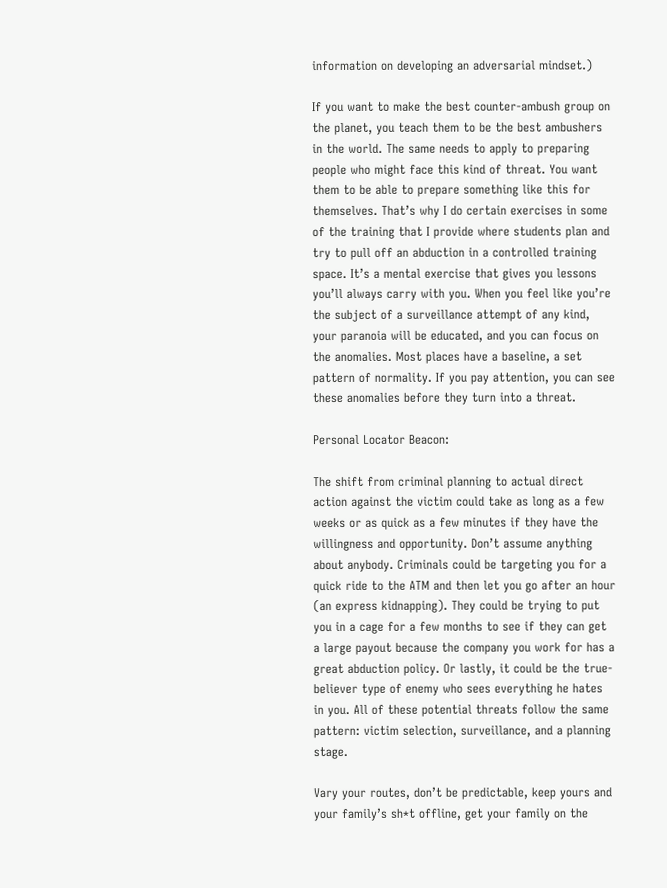information on developing an adversarial mindset.)

If you want to make the best counter-ambush group on the planet, you teach them to be the best ambushers in the world. The same needs to apply to preparing people who might face this kind of threat. You want them to be able to prepare something like this for themselves. That’s why I do certain exercises in some of the training that I provide where students plan and try to pull off an abduction in a controlled training space. It’s a mental exercise that gives you lessons you’ll always carry with you. When you feel like you’re the subject of a surveillance attempt of any kind, your paranoia will be educated, and you can focus on the anomalies. Most places have a baseline, a set pattern of normality. If you pay attention, you can see these anomalies before they turn into a threat.

Personal Locator Beacon:

The shift from criminal planning to actual direct action against the victim could take as long as a few weeks or as quick as a few minutes if they have the willingness and opportunity. Don’t assume anything about anybody. Criminals could be targeting you for a quick ride to the ATM and then let you go after an hour (an express kidnapping). They could be trying to put you in a cage for a few months to see if they can get a large payout because the company you work for has a great abduction policy. Or lastly, it could be the true-believer type of enemy who sees everything he hates in you. All of these potential threats follow the same pattern: victim selection, surveillance, and a planning stage.

Vary your routes, don’t be predictable, keep yours and your family’s sh*t offline, get your family on the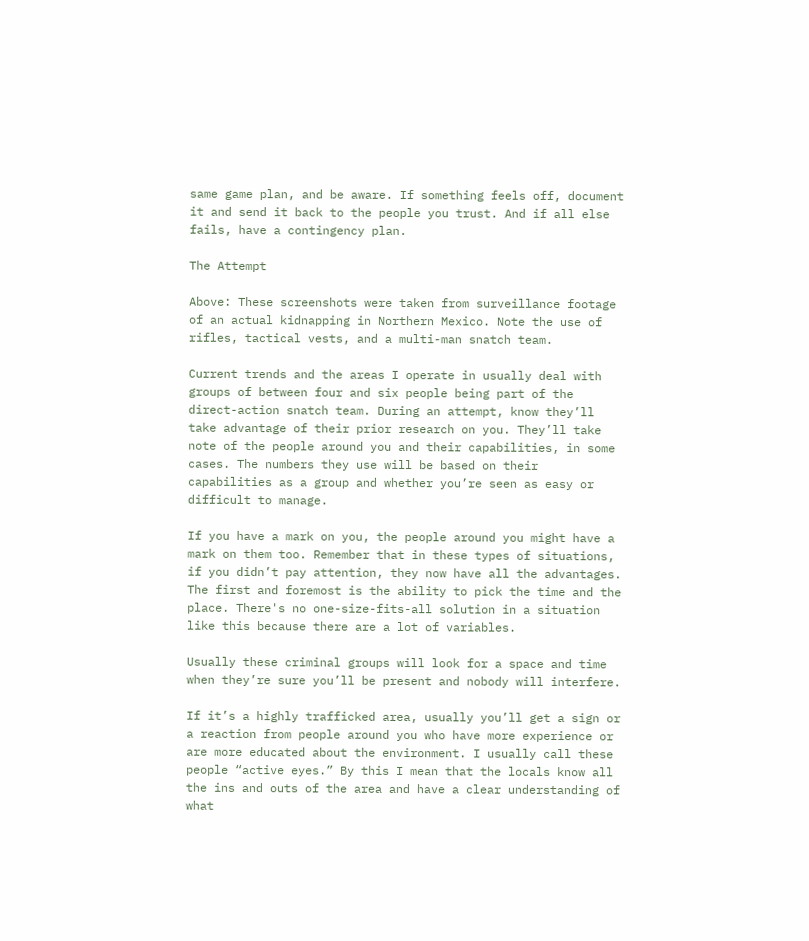same game plan, and be aware. If something feels off, document it and send it back to the people you trust. And if all else fails, have a contingency plan.

The Attempt

Above: These screenshots were taken from surveillance footage of an actual kidnapping in Northern Mexico. Note the use of rifles, tactical vests, and a multi-man snatch team.

Current trends and the areas I operate in usually deal with groups of between four and six people being part of the direct-action snatch team. During an attempt, know they’ll take advantage of their prior research on you. They’ll take note of the people around you and their capabilities, in some cases. The numbers they use will be based on their capabilities as a group and whether you’re seen as easy or difficult to manage.

If you have a mark on you, the people around you might have a mark on them too. Remember that in these types of situations, if you didn’t pay attention, they now have all the advantages. The first and foremost is the ability to pick the time and the place. There's no one-size-fits-all solution in a situation like this because there are a lot of variables.

Usually these criminal groups will look for a space and time when they’re sure you’ll be present and nobody will interfere.

If it’s a highly trafficked area, usually you’ll get a sign or a reaction from people around you who have more experience or are more educated about the environment. I usually call these people “active eyes.” By this I mean that the locals know all the ins and outs of the area and have a clear understanding of what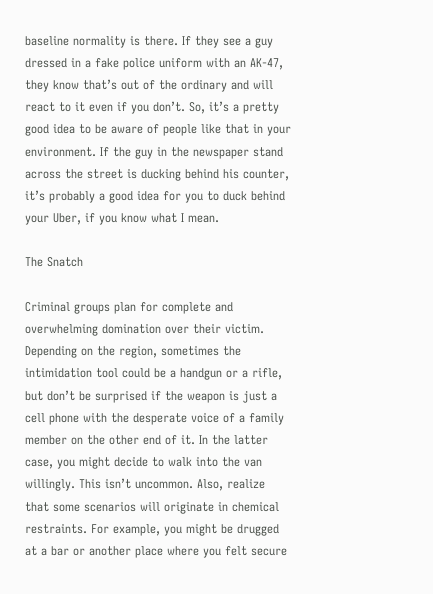baseline normality is there. If they see a guy dressed in a fake police uniform with an AK-47, they know that’s out of the ordinary and will react to it even if you don’t. So, it’s a pretty good idea to be aware of people like that in your environment. If the guy in the newspaper stand across the street is ducking behind his counter, it’s probably a good idea for you to duck behind your Uber, if you know what I mean.

The Snatch

Criminal groups plan for complete and overwhelming domination over their victim. Depending on the region, sometimes the intimidation tool could be a handgun or a rifle, but don’t be surprised if the weapon is just a cell phone with the desperate voice of a family member on the other end of it. In the latter case, you might decide to walk into the van willingly. This isn’t uncommon. Also, realize that some scenarios will originate in chemical restraints. For example, you might be drugged at a bar or another place where you felt secure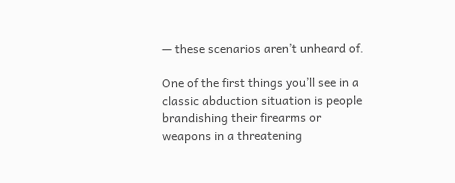— these scenarios aren’t unheard of.

One of the first things you’ll see in a classic abduction situation is people brandishing their firearms or weapons in a threatening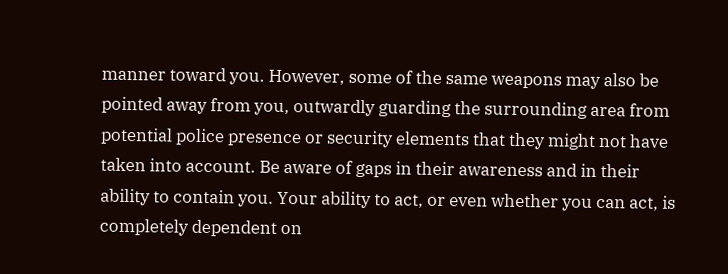manner toward you. However, some of the same weapons may also be pointed away from you, outwardly guarding the surrounding area from potential police presence or security elements that they might not have taken into account. Be aware of gaps in their awareness and in their ability to contain you. Your ability to act, or even whether you can act, is completely dependent on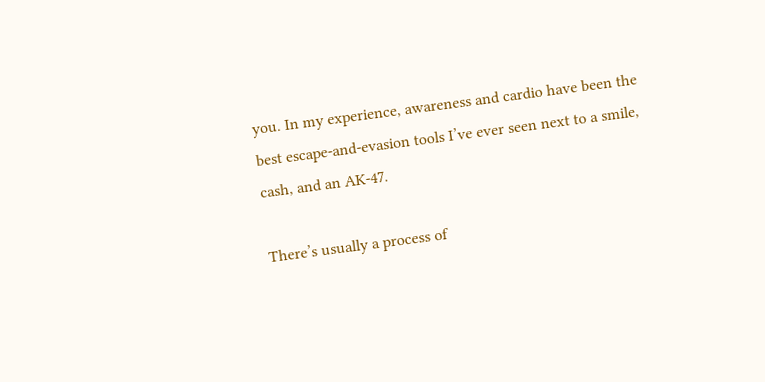you. In my experience, awareness and cardio have been the best escape-and-evasion tools I’ve ever seen next to a smile, cash, and an AK-47.

There’s usually a process of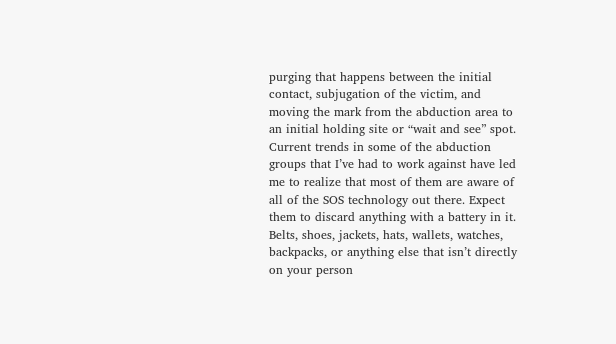purging that happens between the initial contact, subjugation of the victim, and moving the mark from the abduction area to an initial holding site or “wait and see” spot. Current trends in some of the abduction groups that I’ve had to work against have led me to realize that most of them are aware of all of the SOS technology out there. Expect them to discard anything with a battery in it. Belts, shoes, jackets, hats, wallets, watches, backpacks, or anything else that isn’t directly on your person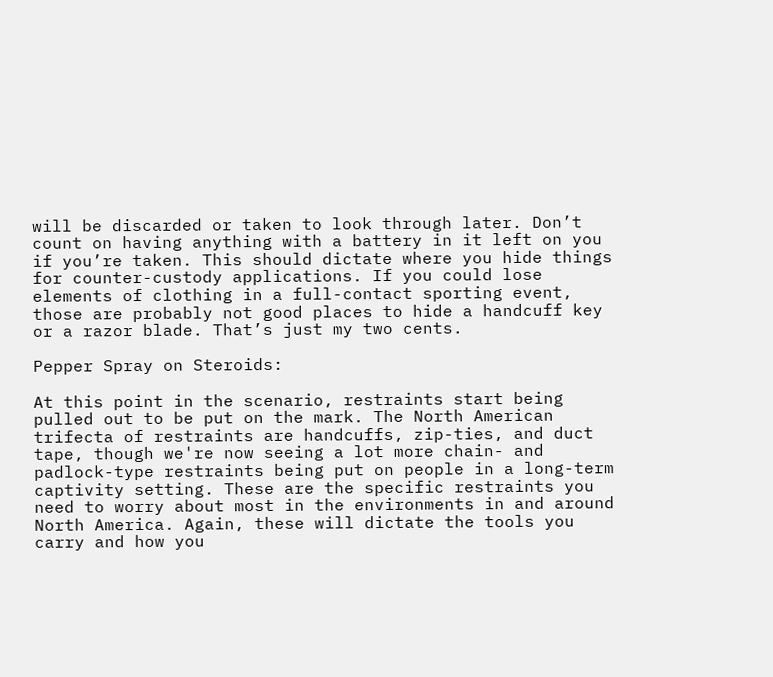will be discarded or taken to look through later. Don’t count on having anything with a battery in it left on you if you’re taken. This should dictate where you hide things for counter-custody applications. If you could lose elements of clothing in a full-contact sporting event, those are probably not good places to hide a handcuff key or a razor blade. That’s just my two cents.

Pepper Spray on Steroids:

At this point in the scenario, restraints start being pulled out to be put on the mark. The North American trifecta of restraints are handcuffs, zip-ties, and duct tape, though we're now seeing a lot more chain- and padlock-type restraints being put on people in a long-term captivity setting. These are the specific restraints you need to worry about most in the environments in and around North America. Again, these will dictate the tools you carry and how you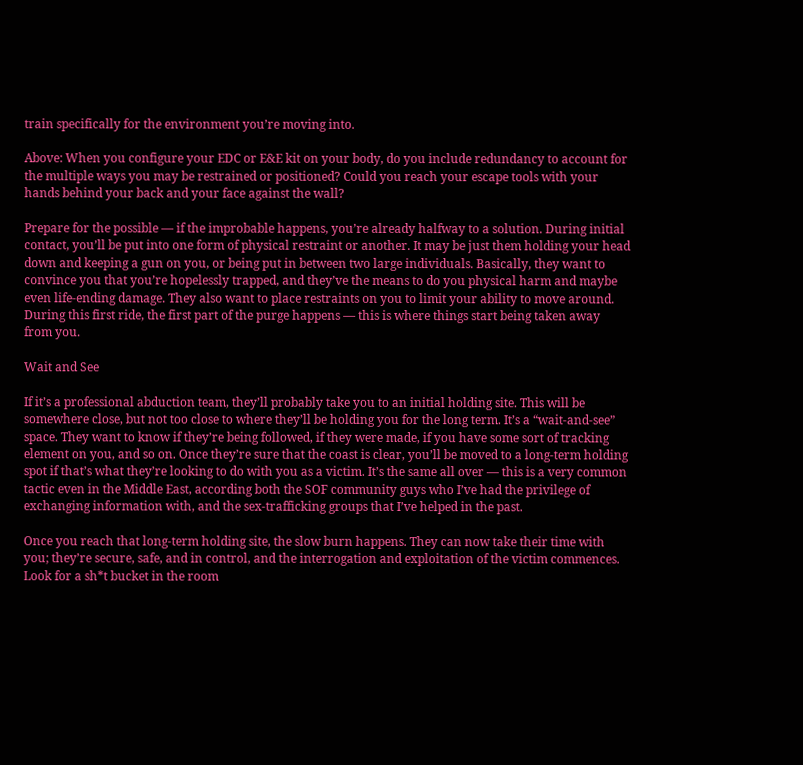train specifically for the environment you’re moving into.

Above: When you configure your EDC or E&E kit on your body, do you include redundancy to account for the multiple ways you may be restrained or positioned? Could you reach your escape tools with your hands behind your back and your face against the wall?

Prepare for the possible — if the improbable happens, you’re already halfway to a solution. During initial contact, you’ll be put into one form of physical restraint or another. It may be just them holding your head down and keeping a gun on you, or being put in between two large individuals. Basically, they want to convince you that you’re hopelessly trapped, and they’ve the means to do you physical harm and maybe even life-ending damage. They also want to place restraints on you to limit your ability to move around. During this first ride, the first part of the purge happens — this is where things start being taken away from you.

Wait and See

If it’s a professional abduction team, they’ll probably take you to an initial holding site. This will be somewhere close, but not too close to where they’ll be holding you for the long term. It’s a “wait-and-see” space. They want to know if they’re being followed, if they were made, if you have some sort of tracking element on you, and so on. Once they’re sure that the coast is clear, you’ll be moved to a long-term holding spot if that’s what they’re looking to do with you as a victim. It’s the same all over — this is a very common tactic even in the Middle East, according both the SOF community guys who I’ve had the privilege of exchanging information with, and the sex-trafficking groups that I’ve helped in the past.

Once you reach that long-term holding site, the slow burn happens. They can now take their time with you; they’re secure, safe, and in control, and the interrogation and exploitation of the victim commences. Look for a sh*t bucket in the room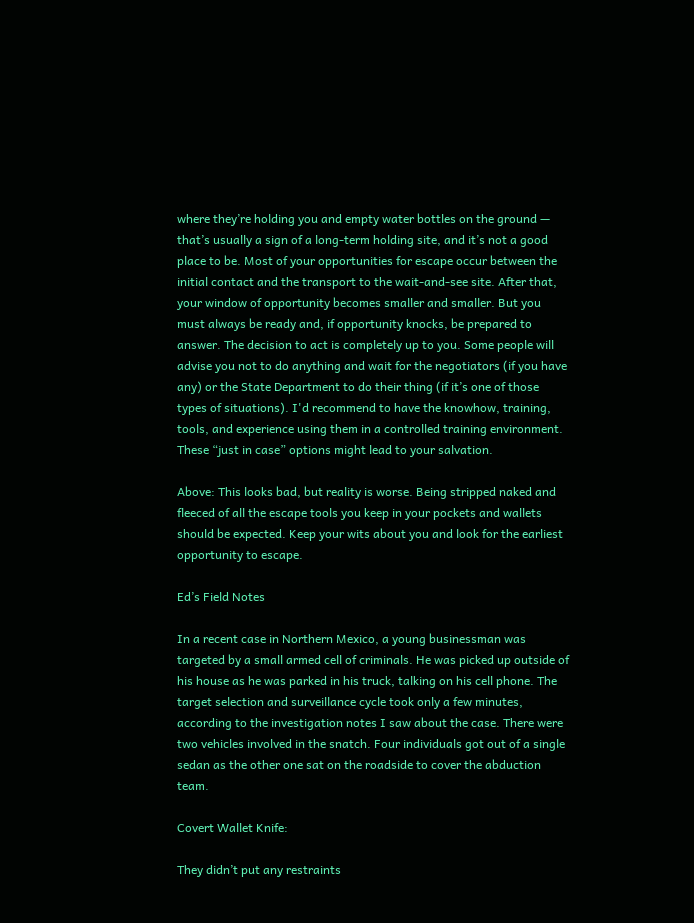where they’re holding you and empty water bottles on the ground — that’s usually a sign of a long-term holding site, and it’s not a good place to be. Most of your opportunities for escape occur between the initial contact and the transport to the wait-and-see site. After that, your window of opportunity becomes smaller and smaller. But you must always be ready and, if opportunity knocks, be prepared to answer. The decision to act is completely up to you. Some people will advise you not to do anything and wait for the negotiators (if you have any) or the State Department to do their thing (if it’s one of those types of situations). I'd recommend to have the knowhow, training, tools, and experience using them in a controlled training environment. These “just in case” options might lead to your salvation.

Above: This looks bad, but reality is worse. Being stripped naked and fleeced of all the escape tools you keep in your pockets and wallets should be expected. Keep your wits about you and look for the earliest opportunity to escape.

Ed’s Field Notes

In a recent case in Northern Mexico, a young businessman was targeted by a small armed cell of criminals. He was picked up outside of his house as he was parked in his truck, talking on his cell phone. The target selection and surveillance cycle took only a few minutes, according to the investigation notes I saw about the case. There were two vehicles involved in the snatch. Four individuals got out of a single sedan as the other one sat on the roadside to cover the abduction team.

Covert Wallet Knife:

They didn’t put any restraints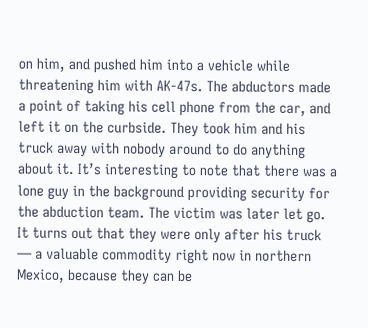on him, and pushed him into a vehicle while threatening him with AK-47s. The abductors made a point of taking his cell phone from the car, and left it on the curbside. They took him and his truck away with nobody around to do anything about it. It’s interesting to note that there was a lone guy in the background providing security for the abduction team. The victim was later let go. It turns out that they were only after his truck — a valuable commodity right now in northern Mexico, because they can be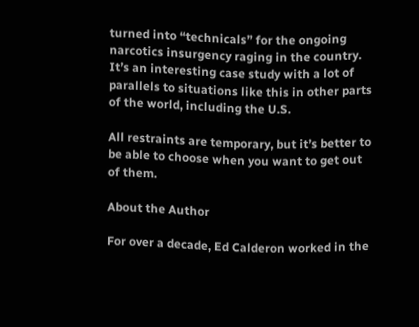turned into “technicals” for the ongoing narcotics insurgency raging in the country. It’s an interesting case study with a lot of parallels to situations like this in other parts of the world, including the U.S.

All restraints are temporary, but it’s better to be able to choose when you want to get out of them.

About the Author

For over a decade, Ed Calderon worked in the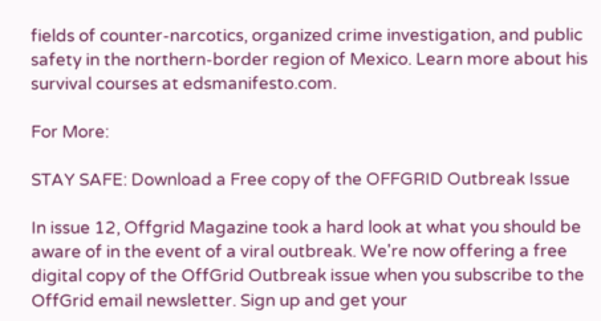fields of counter-narcotics, organized crime investigation, and public safety in the northern-border region of Mexico. Learn more about his survival courses at edsmanifesto.com.

For More:

STAY SAFE: Download a Free copy of the OFFGRID Outbreak Issue

In issue 12, Offgrid Magazine took a hard look at what you should be aware of in the event of a viral outbreak. We're now offering a free digital copy of the OffGrid Outbreak issue when you subscribe to the OffGrid email newsletter. Sign up and get your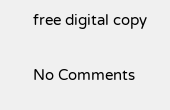free digital copy

No Comments